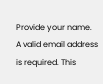Provide your name.
A valid email address is required. This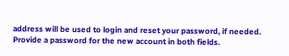address will be used to login and reset your password, if needed.
Provide a password for the new account in both fields.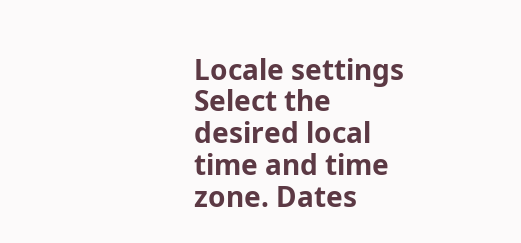Locale settings
Select the desired local time and time zone. Dates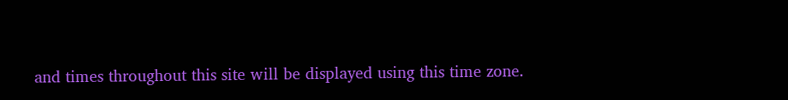and times throughout this site will be displayed using this time zone.